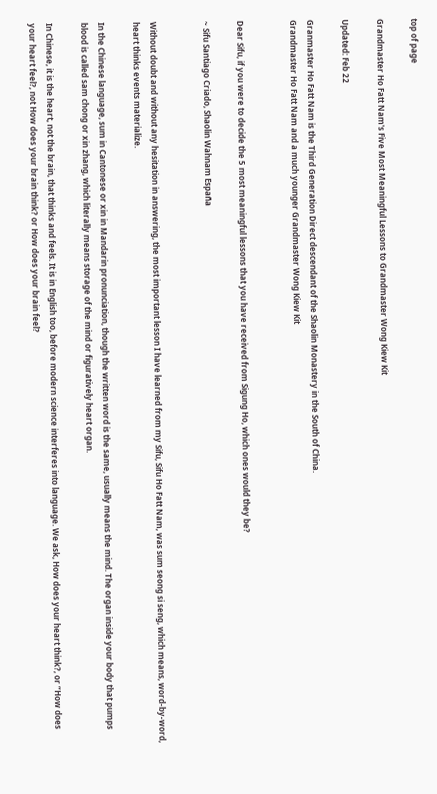top of page

Grandmaster Ho Fatt Nam's Five Most Meaningful Lessons to Grandmaster Wong Kiew Kit

Updated: Feb 22

Granmaster Ho Fatt Nam is the Third Generation Direct descendant of the Shaolin Monastery in the South of China.
Grandmaster Ho Fatt Nam and a much younger Grandmaster Wong Kiew Kit


Dear Sifu, if you were to decide the 5 most meaningful lessons that you have received from Sigung Ho, which ones would they be?

~ Sifu Santiago Criado, Shaolin Wahnam España


Without doubt and without any hesitation in answering, the most important lesson I have learned from my Sifu, Sifu Ho Fatt Nam, was sum seong si seng, which means, word-by-word, heart thinks events materialize.

In the Chinese language, sum in Cantonese or xin in Mandarin pronunciation, though the written word is the same, usually means the mind. The organ inside your body that pumps blood is called sam chong or xin zhang, which literally means storage of the mind or figuratively heart organ.

In Chinese, it is the heart, not the brain, that thinks and feels. It is in English too, before modern science interferes into language. We ask, How does your heart think?, or “How does your heart feel?, not How does your brain think? or How does your brain feel?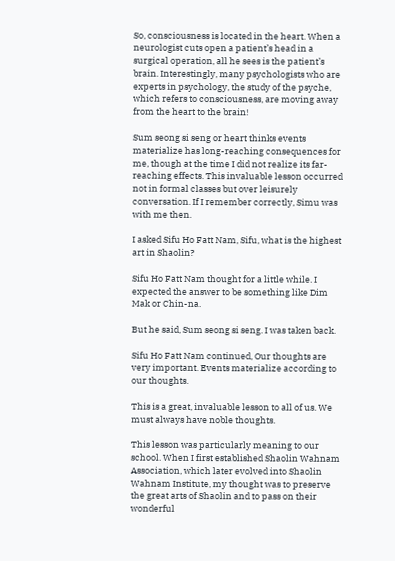So, consciousness is located in the heart. When a neurologist cuts open a patient’s head in a surgical operation, all he sees is the patient’s brain. Interestingly, many psychologists who are experts in psychology, the study of the psyche, which refers to consciousness, are moving away from the heart to the brain!

Sum seong si seng or heart thinks events materialize has long-reaching consequences for me, though at the time I did not realize its far-reaching effects. This invaluable lesson occurred not in formal classes but over leisurely conversation. If I remember correctly, Simu was with me then.

I asked Sifu Ho Fatt Nam, Sifu, what is the highest art in Shaolin?

Sifu Ho Fatt Nam thought for a little while. I expected the answer to be something like Dim Mak or Chin-na.

But he said, Sum seong si seng. I was taken back.

Sifu Ho Fatt Nam continued, Our thoughts are very important. Events materialize according to our thoughts.

This is a great, invaluable lesson to all of us. We must always have noble thoughts.

This lesson was particularly meaning to our school. When I first established Shaolin Wahnam Association, which later evolved into Shaolin Wahnam Institute, my thought was to preserve the great arts of Shaolin and to pass on their wonderful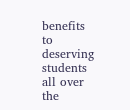benefits to deserving students all over the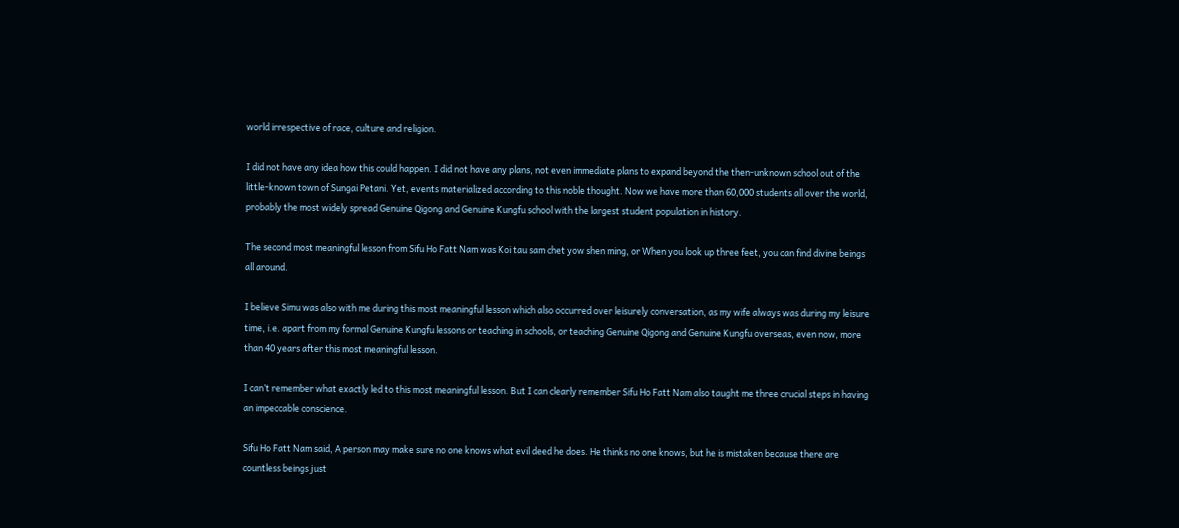world irrespective of race, culture and religion.

I did not have any idea how this could happen. I did not have any plans, not even immediate plans to expand beyond the then-unknown school out of the little-known town of Sungai Petani. Yet, events materialized according to this noble thought. Now we have more than 60,000 students all over the world, probably the most widely spread Genuine Qigong and Genuine Kungfu school with the largest student population in history.

The second most meaningful lesson from Sifu Ho Fatt Nam was Koi tau sam chet yow shen ming, or When you look up three feet, you can find divine beings all around.

I believe Simu was also with me during this most meaningful lesson which also occurred over leisurely conversation, as my wife always was during my leisure time, i.e. apart from my formal Genuine Kungfu lessons or teaching in schools, or teaching Genuine Qigong and Genuine Kungfu overseas, even now, more than 40 years after this most meaningful lesson.

I can’t remember what exactly led to this most meaningful lesson. But I can clearly remember Sifu Ho Fatt Nam also taught me three crucial steps in having an impeccable conscience.

Sifu Ho Fatt Nam said, A person may make sure no one knows what evil deed he does. He thinks no one knows, but he is mistaken because there are countless beings just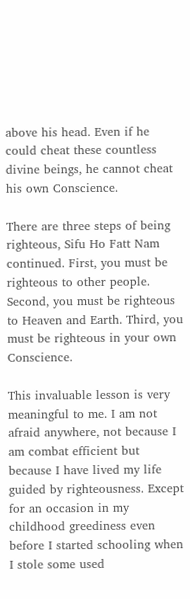above his head. Even if he could cheat these countless divine beings, he cannot cheat his own Conscience.

There are three steps of being righteous, Sifu Ho Fatt Nam continued. First, you must be righteous to other people. Second, you must be righteous to Heaven and Earth. Third, you must be righteous in your own Conscience.

This invaluable lesson is very meaningful to me. I am not afraid anywhere, not because I am combat efficient but because I have lived my life guided by righteousness. Except for an occasion in my childhood greediness even before I started schooling when I stole some used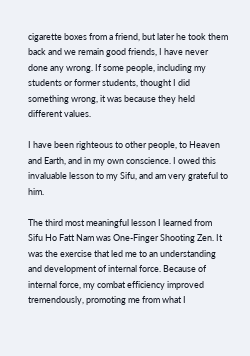cigarette boxes from a friend, but later he took them back and we remain good friends, I have never done any wrong. If some people, including my students or former students, thought I did something wrong, it was because they held different values.

I have been righteous to other people, to Heaven and Earth, and in my own conscience. I owed this invaluable lesson to my Sifu, and am very grateful to him.

The third most meaningful lesson I learned from Sifu Ho Fatt Nam was One-Finger Shooting Zen. It was the exercise that led me to an understanding and development of internal force. Because of internal force, my combat efficiency improved tremendously, promoting me from what I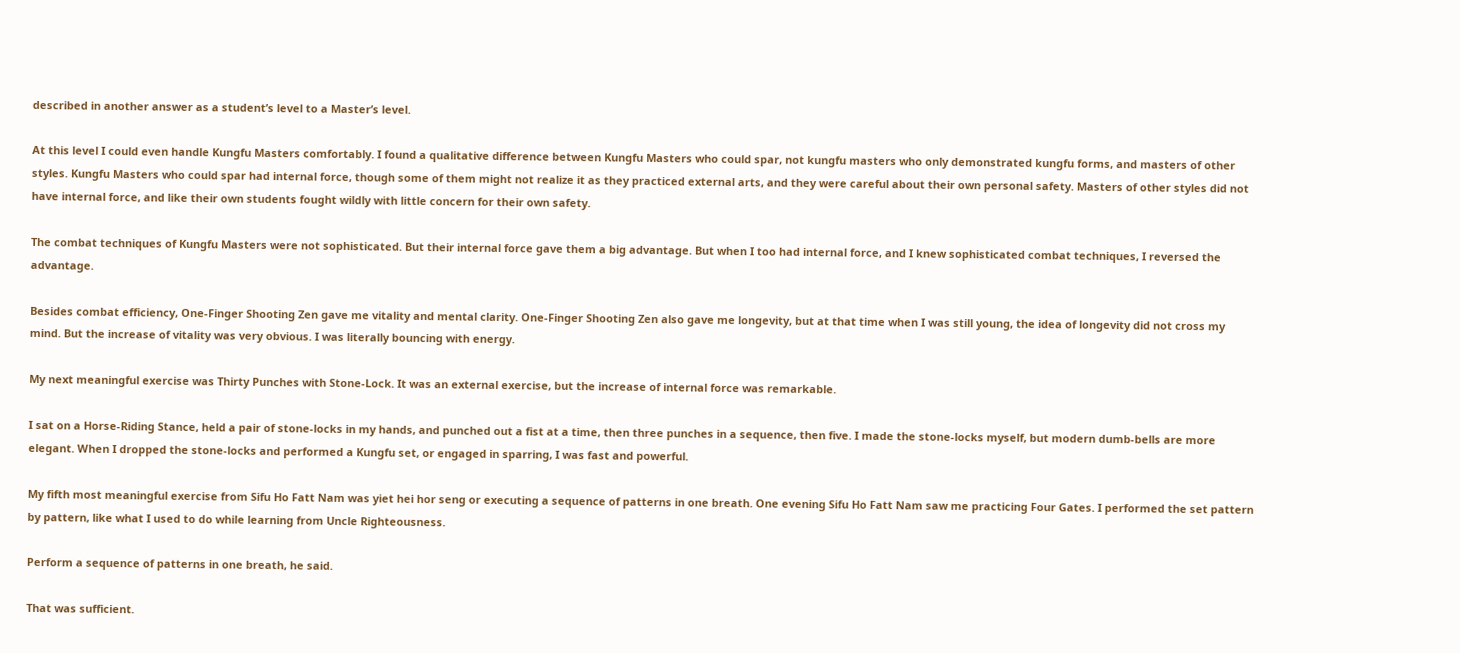described in another answer as a student’s level to a Master’s level.

At this level I could even handle Kungfu Masters comfortably. I found a qualitative difference between Kungfu Masters who could spar, not kungfu masters who only demonstrated kungfu forms, and masters of other styles. Kungfu Masters who could spar had internal force, though some of them might not realize it as they practiced external arts, and they were careful about their own personal safety. Masters of other styles did not have internal force, and like their own students fought wildly with little concern for their own safety.

The combat techniques of Kungfu Masters were not sophisticated. But their internal force gave them a big advantage. But when I too had internal force, and I knew sophisticated combat techniques, I reversed the advantage.

Besides combat efficiency, One-Finger Shooting Zen gave me vitality and mental clarity. One-Finger Shooting Zen also gave me longevity, but at that time when I was still young, the idea of longevity did not cross my mind. But the increase of vitality was very obvious. I was literally bouncing with energy.

My next meaningful exercise was Thirty Punches with Stone-Lock. It was an external exercise, but the increase of internal force was remarkable.

I sat on a Horse-Riding Stance, held a pair of stone-locks in my hands, and punched out a fist at a time, then three punches in a sequence, then five. I made the stone-locks myself, but modern dumb-bells are more elegant. When I dropped the stone-locks and performed a Kungfu set, or engaged in sparring, I was fast and powerful.

My fifth most meaningful exercise from Sifu Ho Fatt Nam was yiet hei hor seng or executing a sequence of patterns in one breath. One evening Sifu Ho Fatt Nam saw me practicing Four Gates. I performed the set pattern by pattern, like what I used to do while learning from Uncle Righteousness.

Perform a sequence of patterns in one breath, he said.

That was sufficient.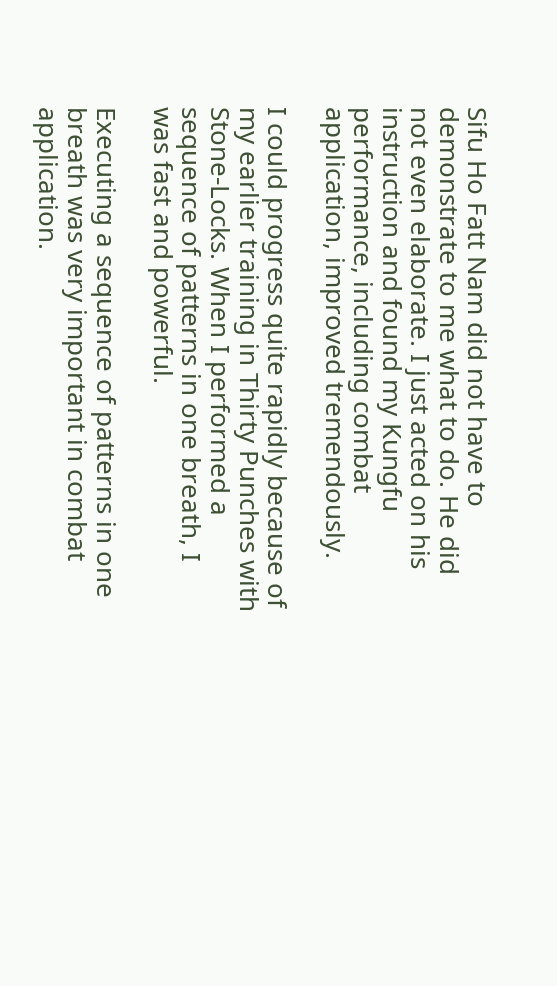Sifu Ho Fatt Nam did not have to demonstrate to me what to do. He did not even elaborate. I just acted on his instruction and found my Kungfu performance, including combat application, improved tremendously.

I could progress quite rapidly because of my earlier training in Thirty Punches with Stone-Locks. When I performed a sequence of patterns in one breath, I was fast and powerful.

Executing a sequence of patterns in one breath was very important in combat application.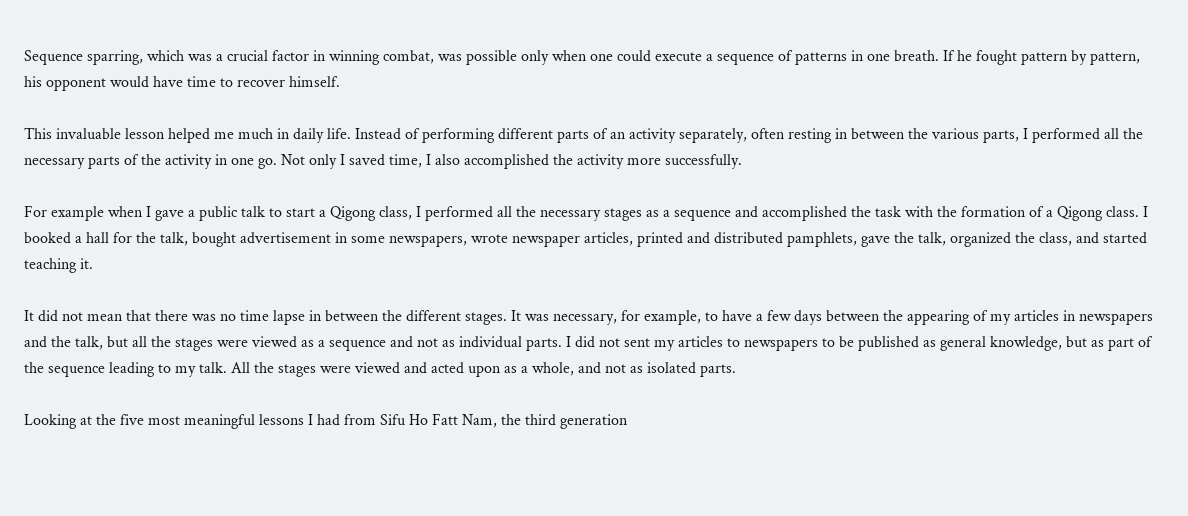Sequence sparring, which was a crucial factor in winning combat, was possible only when one could execute a sequence of patterns in one breath. If he fought pattern by pattern, his opponent would have time to recover himself.

This invaluable lesson helped me much in daily life. Instead of performing different parts of an activity separately, often resting in between the various parts, I performed all the necessary parts of the activity in one go. Not only I saved time, I also accomplished the activity more successfully.

For example when I gave a public talk to start a Qigong class, I performed all the necessary stages as a sequence and accomplished the task with the formation of a Qigong class. I booked a hall for the talk, bought advertisement in some newspapers, wrote newspaper articles, printed and distributed pamphlets, gave the talk, organized the class, and started teaching it.

It did not mean that there was no time lapse in between the different stages. It was necessary, for example, to have a few days between the appearing of my articles in newspapers and the talk, but all the stages were viewed as a sequence and not as individual parts. I did not sent my articles to newspapers to be published as general knowledge, but as part of the sequence leading to my talk. All the stages were viewed and acted upon as a whole, and not as isolated parts.

Looking at the five most meaningful lessons I had from Sifu Ho Fatt Nam, the third generation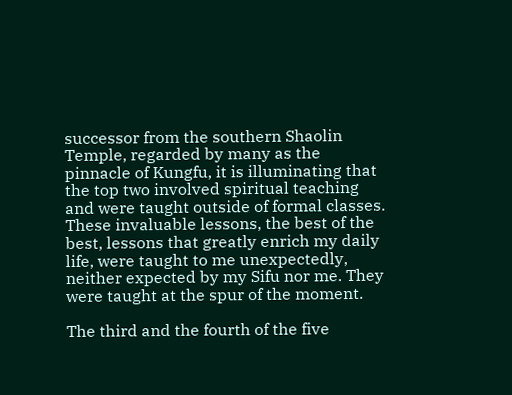successor from the southern Shaolin Temple, regarded by many as the pinnacle of Kungfu, it is illuminating that the top two involved spiritual teaching and were taught outside of formal classes. These invaluable lessons, the best of the best, lessons that greatly enrich my daily life, were taught to me unexpectedly, neither expected by my Sifu nor me. They were taught at the spur of the moment.

The third and the fourth of the five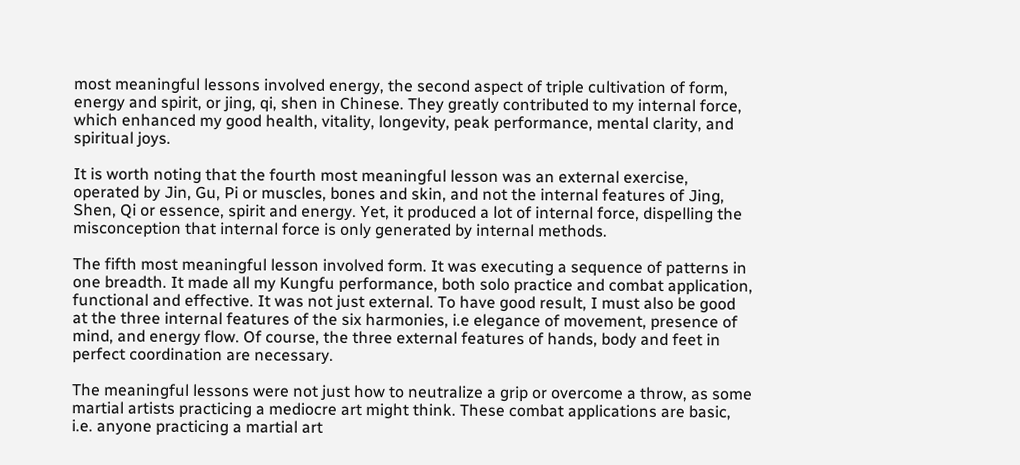most meaningful lessons involved energy, the second aspect of triple cultivation of form, energy and spirit, or jing, qi, shen in Chinese. They greatly contributed to my internal force, which enhanced my good health, vitality, longevity, peak performance, mental clarity, and spiritual joys.

It is worth noting that the fourth most meaningful lesson was an external exercise, operated by Jin, Gu, Pi or muscles, bones and skin, and not the internal features of Jing, Shen, Qi or essence, spirit and energy. Yet, it produced a lot of internal force, dispelling the misconception that internal force is only generated by internal methods.

The fifth most meaningful lesson involved form. It was executing a sequence of patterns in one breadth. It made all my Kungfu performance, both solo practice and combat application, functional and effective. It was not just external. To have good result, I must also be good at the three internal features of the six harmonies, i.e elegance of movement, presence of mind, and energy flow. Of course, the three external features of hands, body and feet in perfect coordination are necessary.

The meaningful lessons were not just how to neutralize a grip or overcome a throw, as some martial artists practicing a mediocre art might think. These combat applications are basic, i.e. anyone practicing a martial art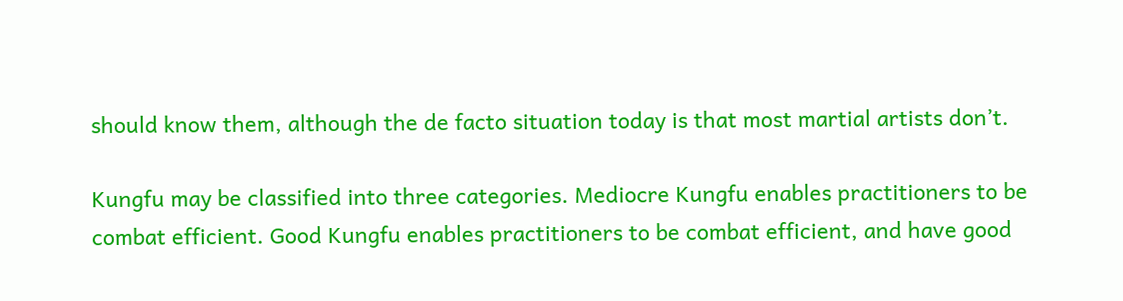should know them, although the de facto situation today is that most martial artists don’t.

Kungfu may be classified into three categories. Mediocre Kungfu enables practitioners to be combat efficient. Good Kungfu enables practitioners to be combat efficient, and have good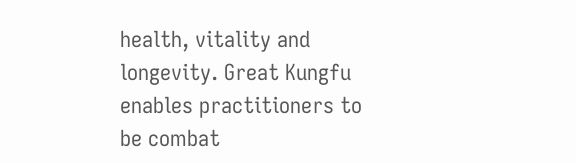health, vitality and longevity. Great Kungfu enables practitioners to be combat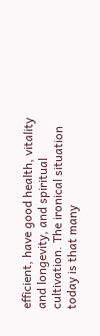efficient, have good health, vitality and longevity, and spiritual cultivation. The ironical situation today is that many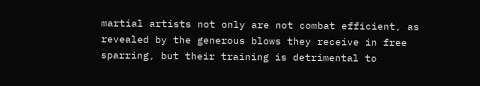martial artists not only are not combat efficient, as revealed by the generous blows they receive in free sparring, but their training is detrimental to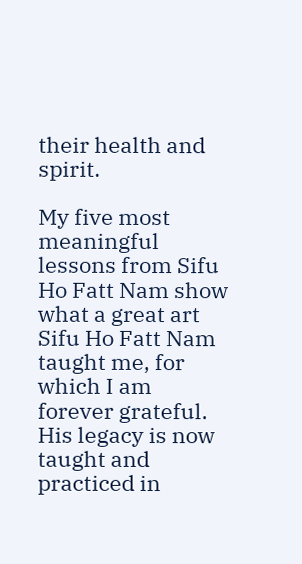their health and spirit.

My five most meaningful lessons from Sifu Ho Fatt Nam show what a great art Sifu Ho Fatt Nam taught me, for which I am forever grateful. His legacy is now taught and practiced in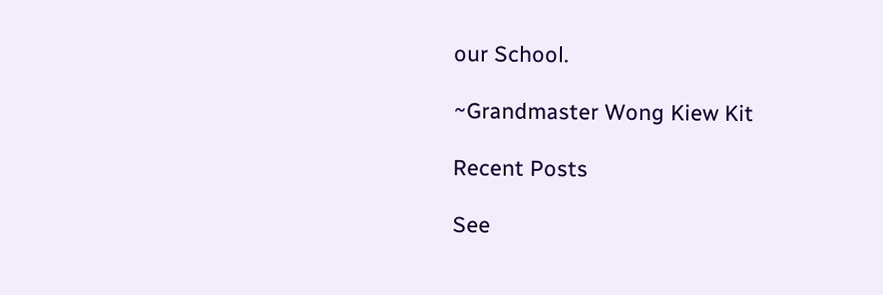our School.

~Grandmaster Wong Kiew Kit

Recent Posts

See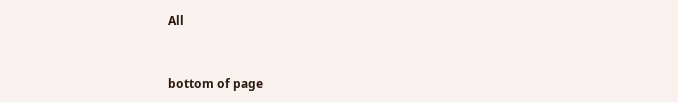All


bottom of page